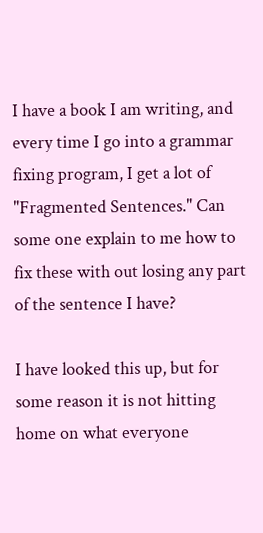I have a book I am writing, and every time I go into a grammar fixing program, I get a lot of "Fragmented Sentences." Can some one explain to me how to fix these with out losing any part of the sentence I have?

I have looked this up, but for some reason it is not hitting home on what everyone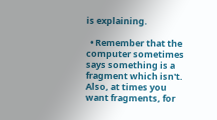is explaining.

  • Remember that the computer sometimes says something is a fragment which isn't. Also, at times you want fragments, for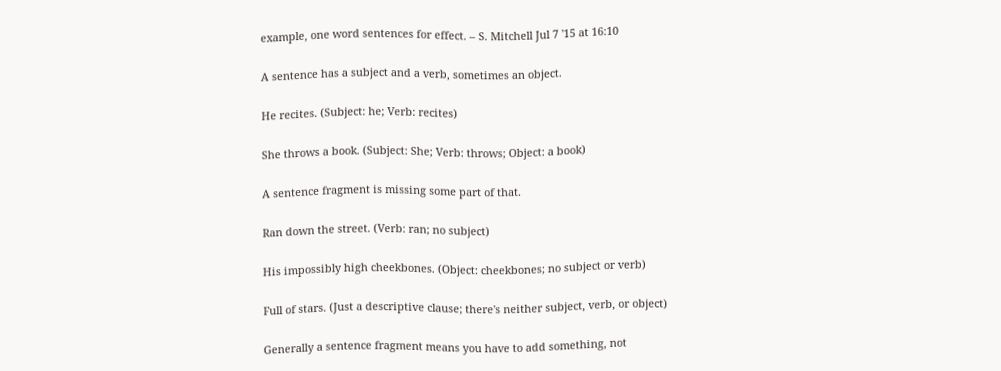example, one word sentences for effect. – S. Mitchell Jul 7 '15 at 16:10

A sentence has a subject and a verb, sometimes an object.

He recites. (Subject: he; Verb: recites)

She throws a book. (Subject: She; Verb: throws; Object: a book)

A sentence fragment is missing some part of that.

Ran down the street. (Verb: ran; no subject)

His impossibly high cheekbones. (Object: cheekbones; no subject or verb)

Full of stars. (Just a descriptive clause; there's neither subject, verb, or object)

Generally a sentence fragment means you have to add something, not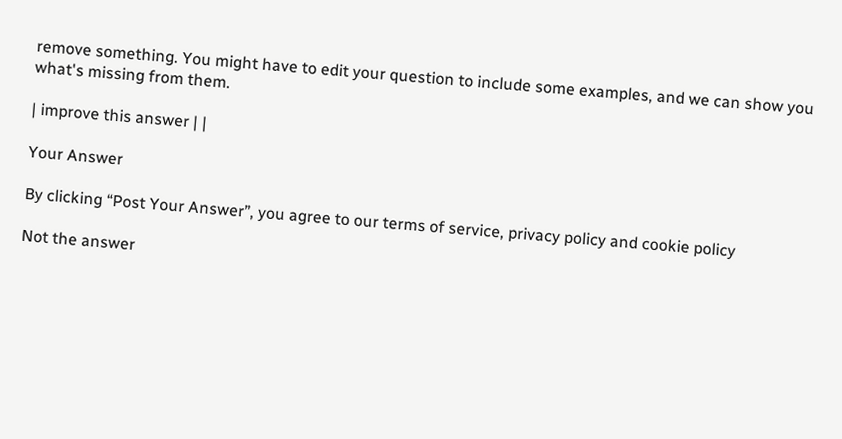remove something. You might have to edit your question to include some examples, and we can show you what's missing from them.

| improve this answer | |

Your Answer

By clicking “Post Your Answer”, you agree to our terms of service, privacy policy and cookie policy

Not the answer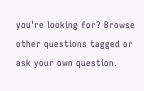you're looking for? Browse other questions tagged or ask your own question.